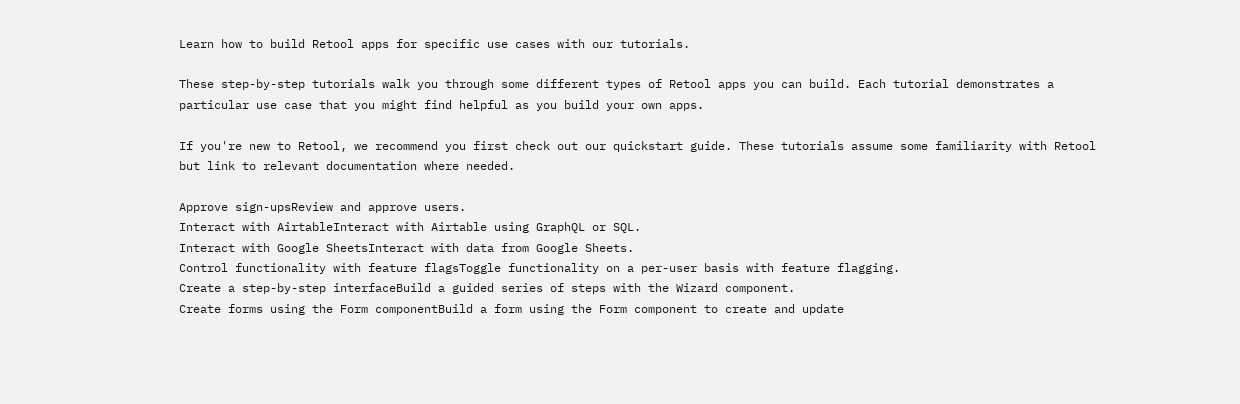Learn how to build Retool apps for specific use cases with our tutorials.

These step-by-step tutorials walk you through some different types of Retool apps you can build. Each tutorial demonstrates a particular use case that you might find helpful as you build your own apps.

If you're new to Retool, we recommend you first check out our quickstart guide. These tutorials assume some familiarity with Retool but link to relevant documentation where needed.

Approve sign-upsReview and approve users.
Interact with AirtableInteract with Airtable using GraphQL or SQL.
Interact with Google SheetsInteract with data from Google Sheets.
Control functionality with feature flagsToggle functionality on a per-user basis with feature flagging.
Create a step-by-step interfaceBuild a guided series of steps with the Wizard component.
Create forms using the Form componentBuild a form using the Form component to create and update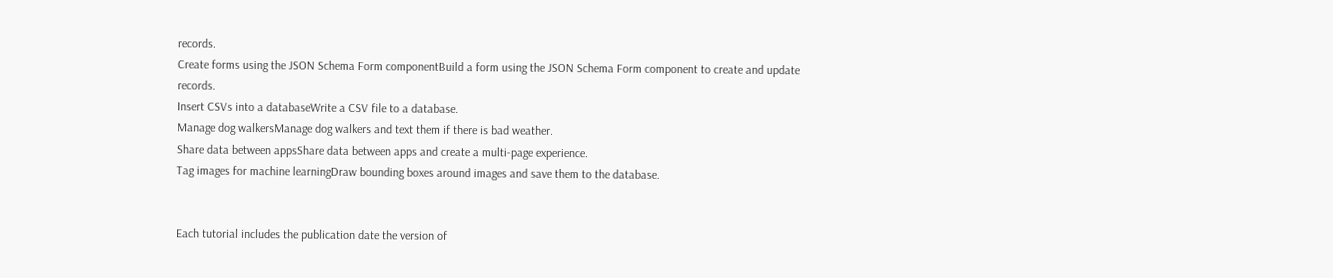records.
Create forms using the JSON Schema Form componentBuild a form using the JSON Schema Form component to create and update records.
Insert CSVs into a databaseWrite a CSV file to a database.
Manage dog walkersManage dog walkers and text them if there is bad weather.
Share data between appsShare data between apps and create a multi-page experience.
Tag images for machine learningDraw bounding boxes around images and save them to the database.


Each tutorial includes the publication date the version of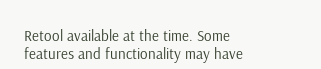Retool available at the time. Some features and functionality may have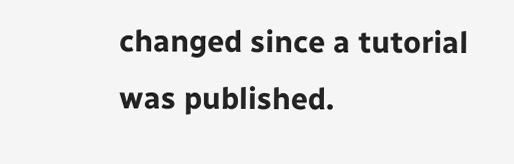changed since a tutorial was published.